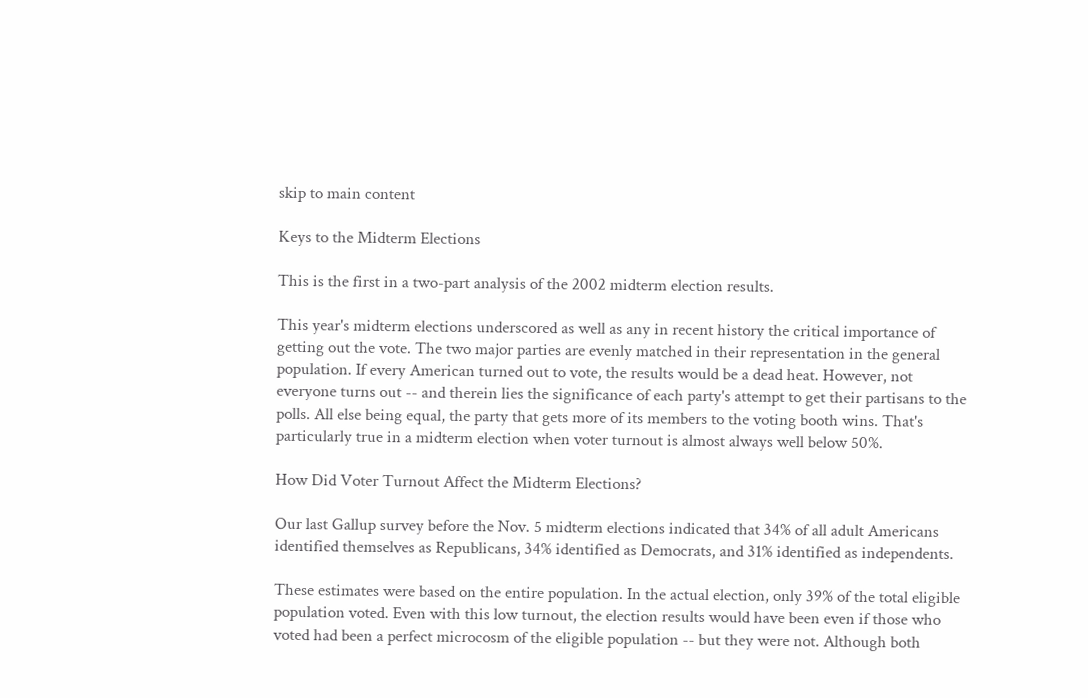skip to main content

Keys to the Midterm Elections

This is the first in a two-part analysis of the 2002 midterm election results.

This year's midterm elections underscored as well as any in recent history the critical importance of getting out the vote. The two major parties are evenly matched in their representation in the general population. If every American turned out to vote, the results would be a dead heat. However, not everyone turns out -- and therein lies the significance of each party's attempt to get their partisans to the polls. All else being equal, the party that gets more of its members to the voting booth wins. That's particularly true in a midterm election when voter turnout is almost always well below 50%.

How Did Voter Turnout Affect the Midterm Elections?

Our last Gallup survey before the Nov. 5 midterm elections indicated that 34% of all adult Americans identified themselves as Republicans, 34% identified as Democrats, and 31% identified as independents.

These estimates were based on the entire population. In the actual election, only 39% of the total eligible population voted. Even with this low turnout, the election results would have been even if those who voted had been a perfect microcosm of the eligible population -- but they were not. Although both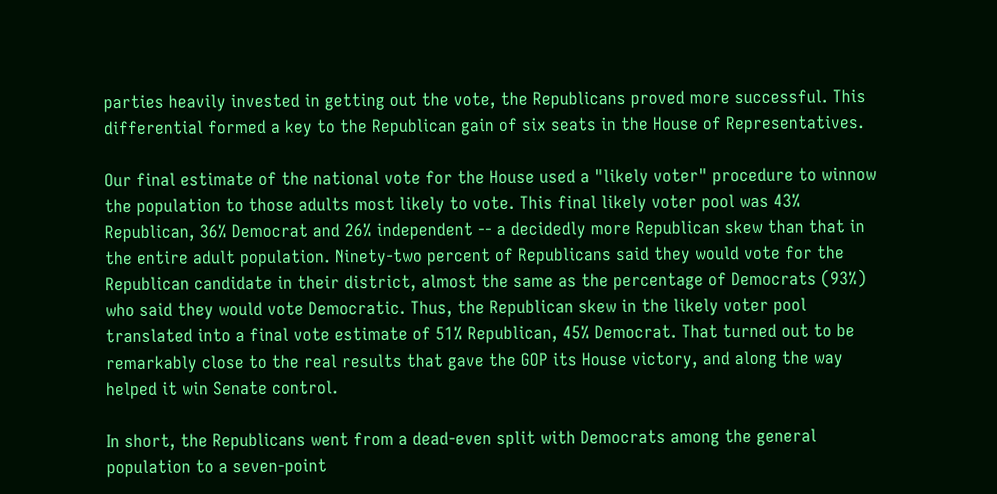parties heavily invested in getting out the vote, the Republicans proved more successful. This differential formed a key to the Republican gain of six seats in the House of Representatives.

Our final estimate of the national vote for the House used a "likely voter" procedure to winnow the population to those adults most likely to vote. This final likely voter pool was 43% Republican, 36% Democrat and 26% independent -- a decidedly more Republican skew than that in the entire adult population. Ninety-two percent of Republicans said they would vote for the Republican candidate in their district, almost the same as the percentage of Democrats (93%) who said they would vote Democratic. Thus, the Republican skew in the likely voter pool translated into a final vote estimate of 51% Republican, 45% Democrat. That turned out to be remarkably close to the real results that gave the GOP its House victory, and along the way helped it win Senate control.

In short, the Republicans went from a dead-even split with Democrats among the general population to a seven-point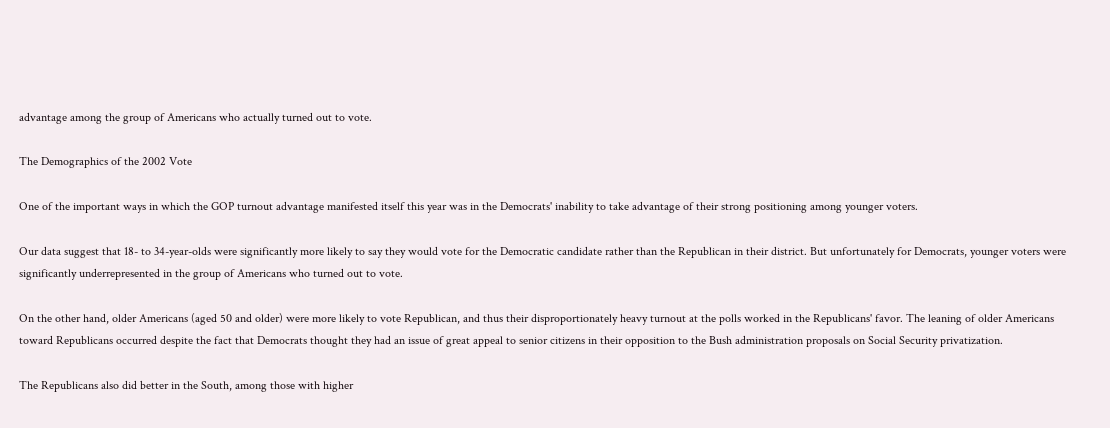advantage among the group of Americans who actually turned out to vote.

The Demographics of the 2002 Vote

One of the important ways in which the GOP turnout advantage manifested itself this year was in the Democrats' inability to take advantage of their strong positioning among younger voters.

Our data suggest that 18- to 34-year-olds were significantly more likely to say they would vote for the Democratic candidate rather than the Republican in their district. But unfortunately for Democrats, younger voters were significantly underrepresented in the group of Americans who turned out to vote.

On the other hand, older Americans (aged 50 and older) were more likely to vote Republican, and thus their disproportionately heavy turnout at the polls worked in the Republicans' favor. The leaning of older Americans toward Republicans occurred despite the fact that Democrats thought they had an issue of great appeal to senior citizens in their opposition to the Bush administration proposals on Social Security privatization.

The Republicans also did better in the South, among those with higher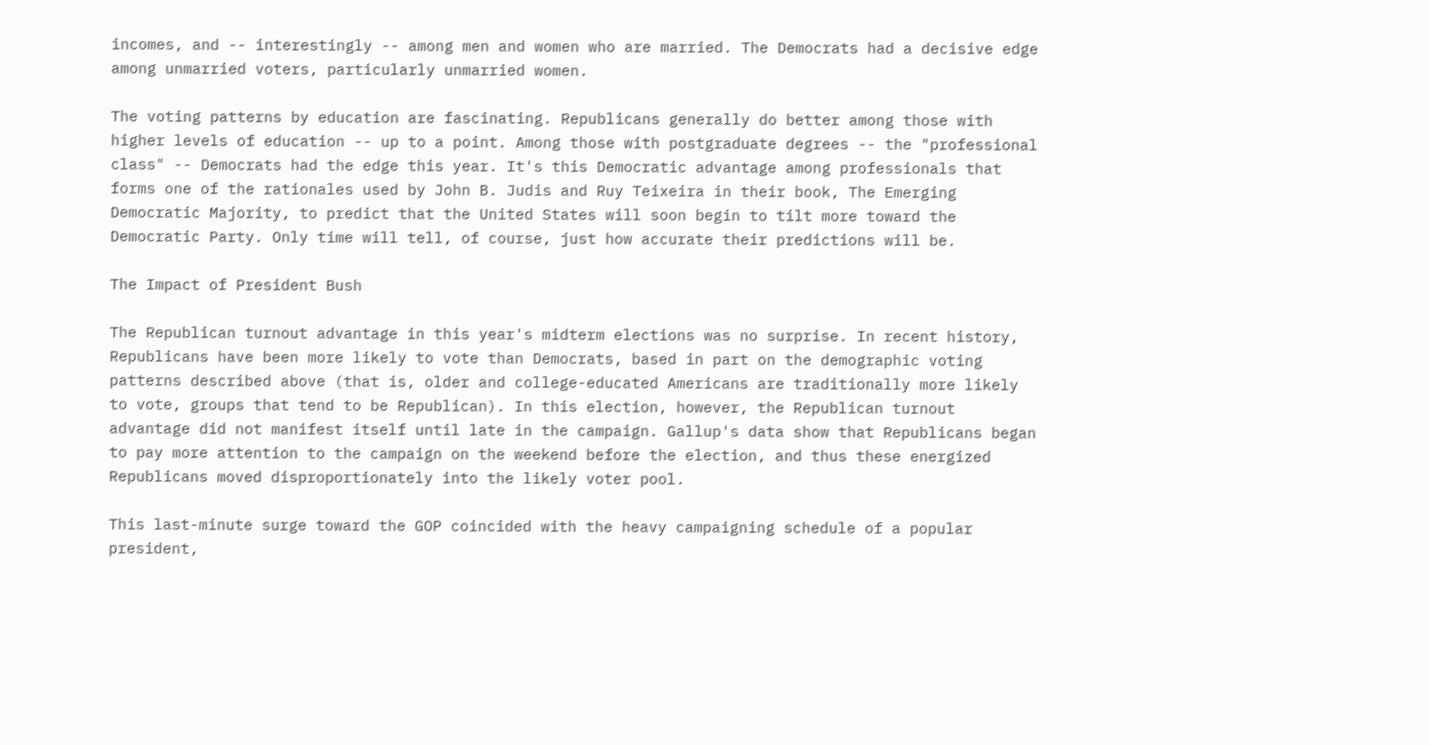incomes, and -- interestingly -- among men and women who are married. The Democrats had a decisive edge among unmarried voters, particularly unmarried women.

The voting patterns by education are fascinating. Republicans generally do better among those with higher levels of education -- up to a point. Among those with postgraduate degrees -- the "professional class" -- Democrats had the edge this year. It's this Democratic advantage among professionals that forms one of the rationales used by John B. Judis and Ruy Teixeira in their book, The Emerging Democratic Majority, to predict that the United States will soon begin to tilt more toward the Democratic Party. Only time will tell, of course, just how accurate their predictions will be.

The Impact of President Bush

The Republican turnout advantage in this year's midterm elections was no surprise. In recent history, Republicans have been more likely to vote than Democrats, based in part on the demographic voting patterns described above (that is, older and college-educated Americans are traditionally more likely to vote, groups that tend to be Republican). In this election, however, the Republican turnout advantage did not manifest itself until late in the campaign. Gallup's data show that Republicans began to pay more attention to the campaign on the weekend before the election, and thus these energized Republicans moved disproportionately into the likely voter pool.

This last-minute surge toward the GOP coincided with the heavy campaigning schedule of a popular president,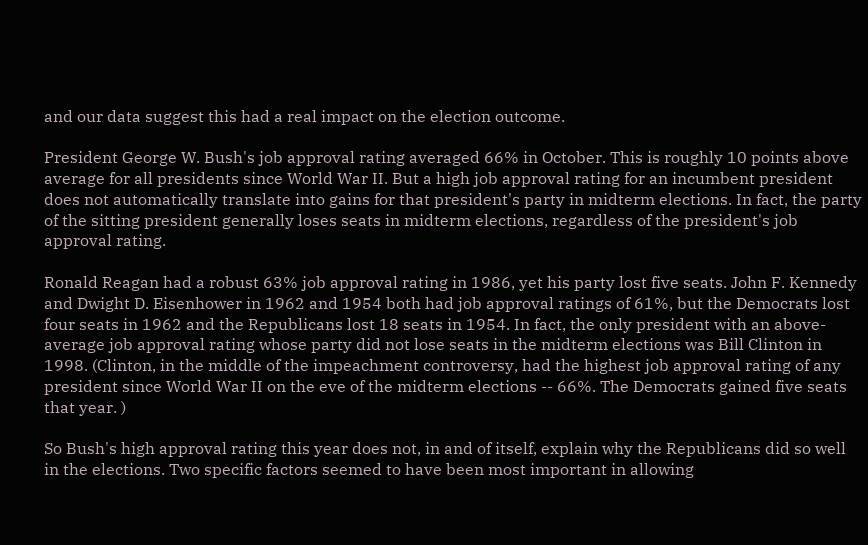and our data suggest this had a real impact on the election outcome.

President George W. Bush's job approval rating averaged 66% in October. This is roughly 10 points above average for all presidents since World War II. But a high job approval rating for an incumbent president does not automatically translate into gains for that president's party in midterm elections. In fact, the party of the sitting president generally loses seats in midterm elections, regardless of the president's job approval rating.

Ronald Reagan had a robust 63% job approval rating in 1986, yet his party lost five seats. John F. Kennedy and Dwight D. Eisenhower in 1962 and 1954 both had job approval ratings of 61%, but the Democrats lost four seats in 1962 and the Republicans lost 18 seats in 1954. In fact, the only president with an above-average job approval rating whose party did not lose seats in the midterm elections was Bill Clinton in 1998. (Clinton, in the middle of the impeachment controversy, had the highest job approval rating of any president since World War II on the eve of the midterm elections -- 66%. The Democrats gained five seats that year. )

So Bush's high approval rating this year does not, in and of itself, explain why the Republicans did so well in the elections. Two specific factors seemed to have been most important in allowing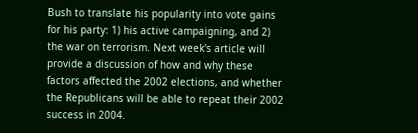Bush to translate his popularity into vote gains for his party: 1) his active campaigning, and 2) the war on terrorism. Next week's article will provide a discussion of how and why these factors affected the 2002 elections, and whether the Republicans will be able to repeat their 2002 success in 2004.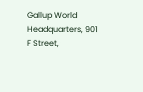Gallup World Headquarters, 901 F Street,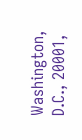Washington, D.C., 20001,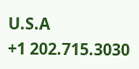U.S.A
+1 202.715.3030